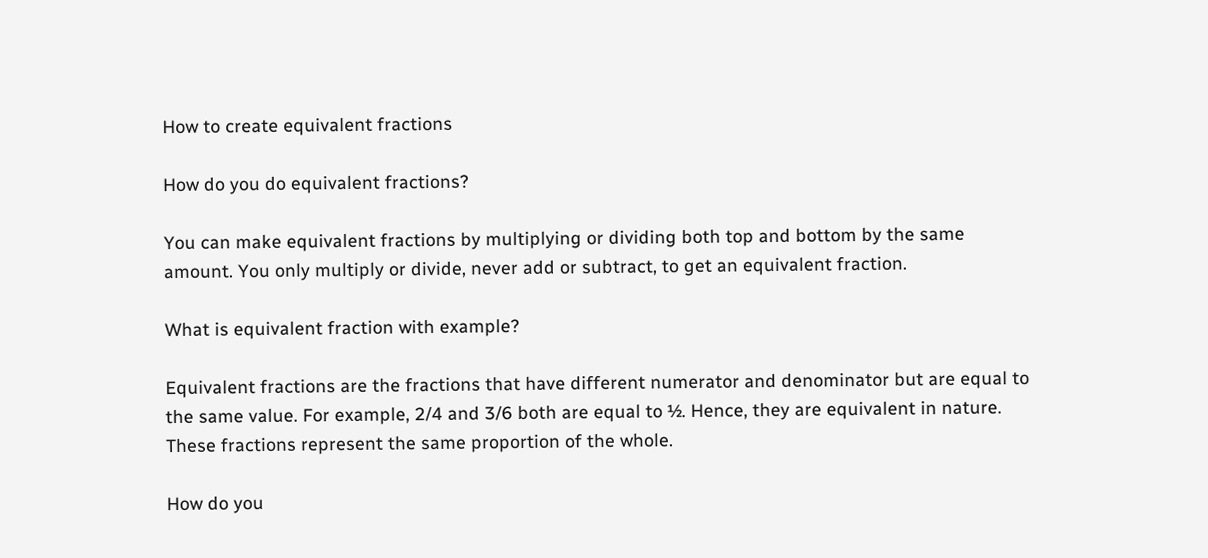How to create equivalent fractions

How do you do equivalent fractions?

You can make equivalent fractions by multiplying or dividing both top and bottom by the same amount. You only multiply or divide, never add or subtract, to get an equivalent fraction.

What is equivalent fraction with example?

Equivalent fractions are the fractions that have different numerator and denominator but are equal to the same value. For example, 2/4 and 3/6 both are equal to ½. Hence, they are equivalent in nature. These fractions represent the same proportion of the whole.

How do you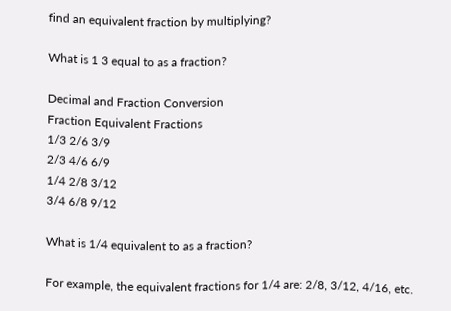find an equivalent fraction by multiplying?

What is 1 3 equal to as a fraction?

Decimal and Fraction Conversion
Fraction Equivalent Fractions
1/3 2/6 3/9
2/3 4/6 6/9
1/4 2/8 3/12
3/4 6/8 9/12

What is 1/4 equivalent to as a fraction?

For example, the equivalent fractions for 1/4 are: 2/8, 3/12, 4/16, etc.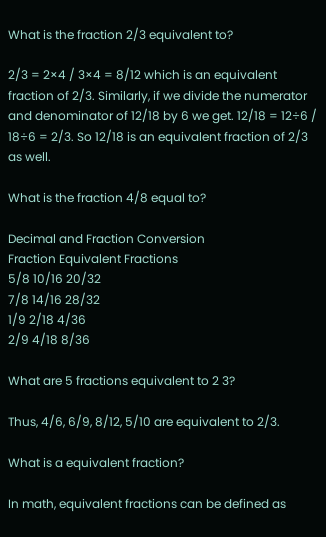What is the fraction 2/3 equivalent to?

2/3 = 2×4 / 3×4 = 8/12 which is an equivalent fraction of 2/3. Similarly, if we divide the numerator and denominator of 12/18 by 6 we get. 12/18 = 12÷6 / 18÷6 = 2/3. So 12/18 is an equivalent fraction of 2/3 as well.

What is the fraction 4/8 equal to?

Decimal and Fraction Conversion
Fraction Equivalent Fractions
5/8 10/16 20/32
7/8 14/16 28/32
1/9 2/18 4/36
2/9 4/18 8/36

What are 5 fractions equivalent to 2 3?

Thus, 4/6, 6/9, 8/12, 5/10 are equivalent to 2/3.

What is a equivalent fraction?

In math, equivalent fractions can be defined as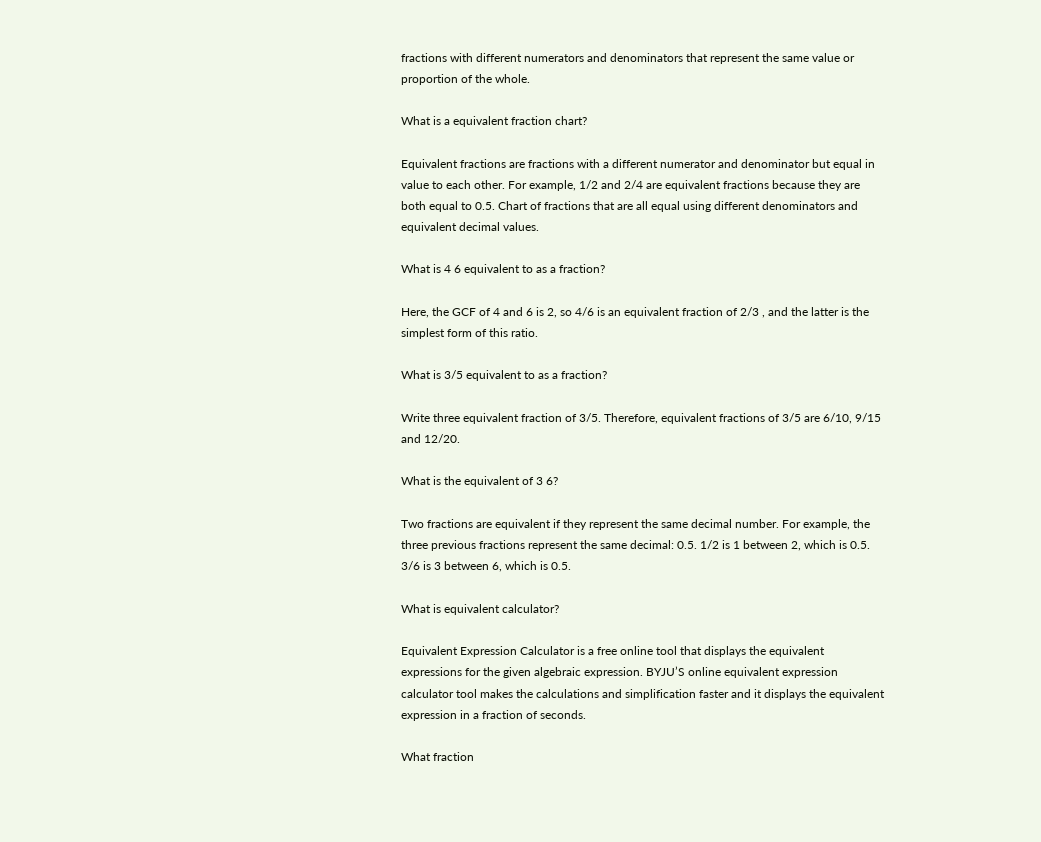fractions with different numerators and denominators that represent the same value or proportion of the whole.

What is a equivalent fraction chart?

Equivalent fractions are fractions with a different numerator and denominator but equal in value to each other. For example, 1/2 and 2/4 are equivalent fractions because they are both equal to 0.5. Chart of fractions that are all equal using different denominators and equivalent decimal values.

What is 4 6 equivalent to as a fraction?

Here, the GCF of 4 and 6 is 2, so 4/6 is an equivalent fraction of 2/3 , and the latter is the simplest form of this ratio.

What is 3/5 equivalent to as a fraction?

Write three equivalent fraction of 3/5. Therefore, equivalent fractions of 3/5 are 6/10, 9/15 and 12/20.

What is the equivalent of 3 6?

Two fractions are equivalent if they represent the same decimal number. For example, the three previous fractions represent the same decimal: 0.5. 1/2 is 1 between 2, which is 0.5. 3/6 is 3 between 6, which is 0.5.

What is equivalent calculator?

Equivalent Expression Calculator is a free online tool that displays the equivalent expressions for the given algebraic expression. BYJU’S online equivalent expression calculator tool makes the calculations and simplification faster and it displays the equivalent expression in a fraction of seconds.

What fraction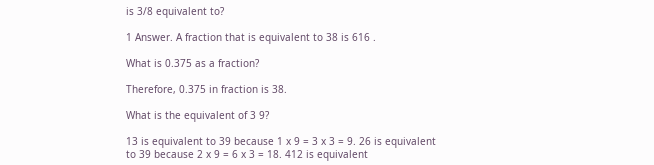is 3/8 equivalent to?

1 Answer. A fraction that is equivalent to 38 is 616 .

What is 0.375 as a fraction?

Therefore, 0.375 in fraction is 38.

What is the equivalent of 3 9?

13 is equivalent to 39 because 1 x 9 = 3 x 3 = 9. 26 is equivalent to 39 because 2 x 9 = 6 x 3 = 18. 412 is equivalent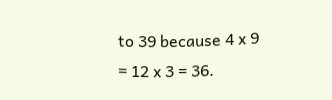to 39 because 4 x 9 = 12 x 3 = 36.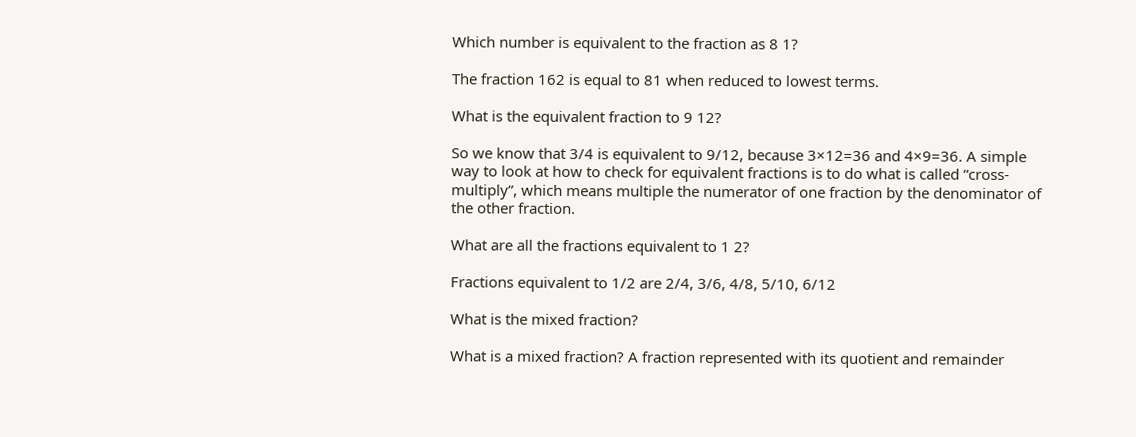Which number is equivalent to the fraction as 8 1?

The fraction 162 is equal to 81 when reduced to lowest terms.

What is the equivalent fraction to 9 12?

So we know that 3/4 is equivalent to 9/12, because 3×12=36 and 4×9=36. A simple way to look at how to check for equivalent fractions is to do what is called “cross-multiply”, which means multiple the numerator of one fraction by the denominator of the other fraction.

What are all the fractions equivalent to 1 2?

Fractions equivalent to 1/2 are 2/4, 3/6, 4/8, 5/10, 6/12

What is the mixed fraction?

What is a mixed fraction? A fraction represented with its quotient and remainder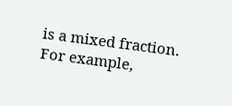is a mixed fraction. For example,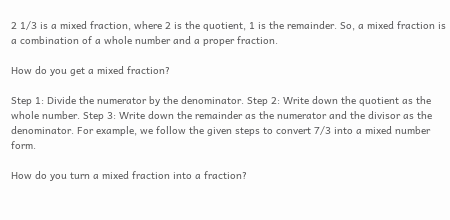2 1/3 is a mixed fraction, where 2 is the quotient, 1 is the remainder. So, a mixed fraction is a combination of a whole number and a proper fraction.

How do you get a mixed fraction?

Step 1: Divide the numerator by the denominator. Step 2: Write down the quotient as the whole number. Step 3: Write down the remainder as the numerator and the divisor as the denominator. For example, we follow the given steps to convert 7/3 into a mixed number form.

How do you turn a mixed fraction into a fraction?